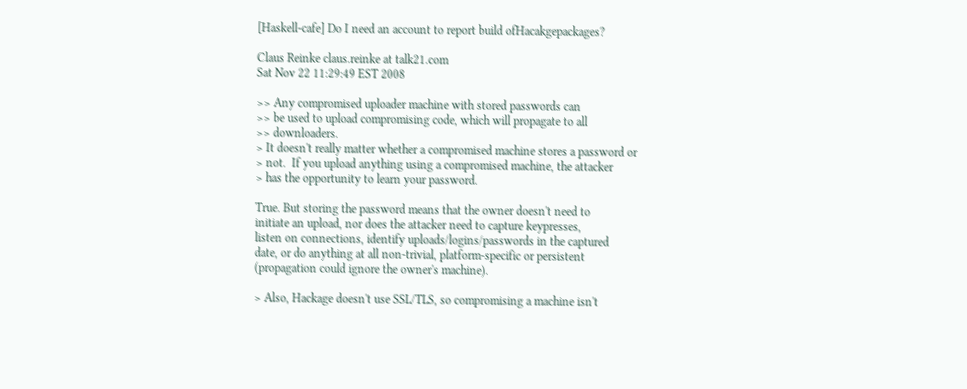[Haskell-cafe] Do I need an account to report build ofHacakgepackages?

Claus Reinke claus.reinke at talk21.com
Sat Nov 22 11:29:49 EST 2008

>> Any compromised uploader machine with stored passwords can
>> be used to upload compromising code, which will propagate to all
>> downloaders.
> It doesn't really matter whether a compromised machine stores a password or
> not.  If you upload anything using a compromised machine, the attacker
> has the opportunity to learn your password.

True. But storing the password means that the owner doesn't need to
initiate an upload, nor does the attacker need to capture keypresses,
listen on connections, identify uploads/logins/passwords in the captured
date, or do anything at all non-trivial, platform-specific or persistent
(propagation could ignore the owner's machine).

> Also, Hackage doesn't use SSL/TLS, so compromising a machine isn't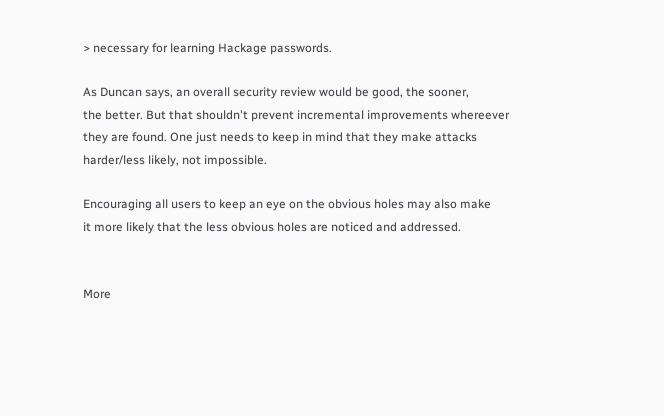> necessary for learning Hackage passwords.

As Duncan says, an overall security review would be good, the sooner,
the better. But that shouldn't prevent incremental improvements whereever
they are found. One just needs to keep in mind that they make attacks
harder/less likely, not impossible.

Encouraging all users to keep an eye on the obvious holes may also make
it more likely that the less obvious holes are noticed and addressed.


More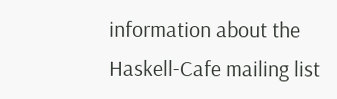information about the Haskell-Cafe mailing list